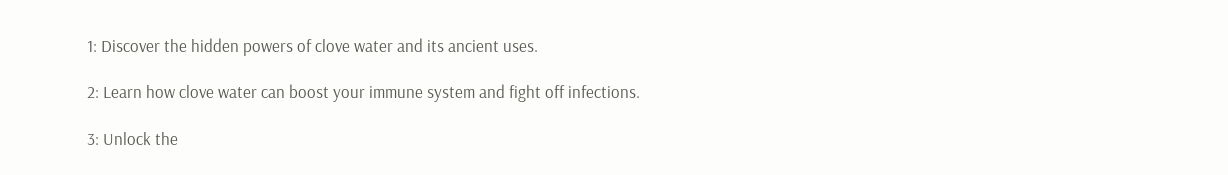1: Discover the hidden powers of clove water and its ancient uses.

2: Learn how clove water can boost your immune system and fight off infections.

3: Unlock the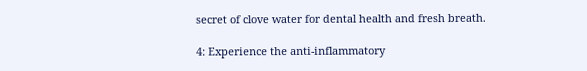secret of clove water for dental health and fresh breath.

4: Experience the anti-inflammatory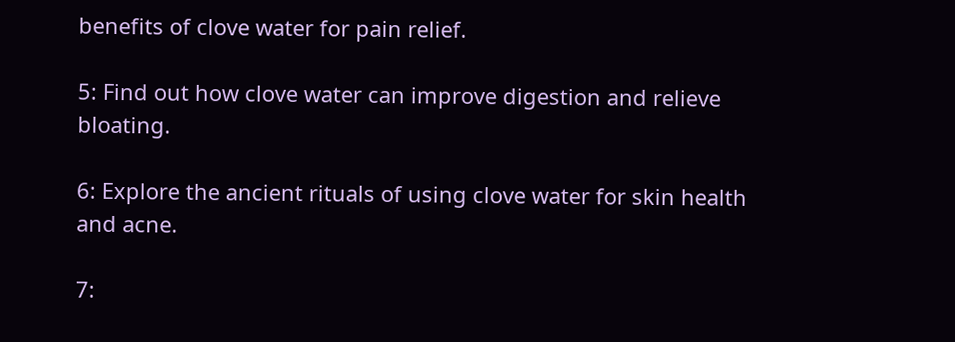benefits of clove water for pain relief.

5: Find out how clove water can improve digestion and relieve bloating.

6: Explore the ancient rituals of using clove water for skin health and acne.

7: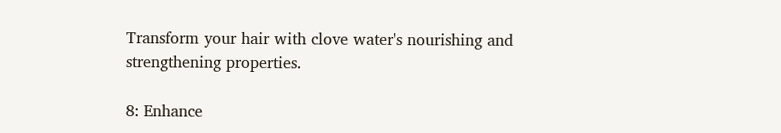Transform your hair with clove water's nourishing and strengthening properties.

8: Enhance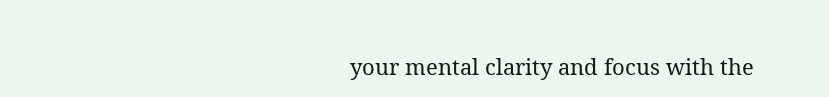your mental clarity and focus with the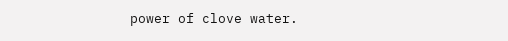power of clove water.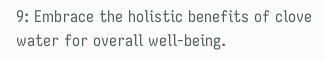9: Embrace the holistic benefits of clove water for overall well-being.